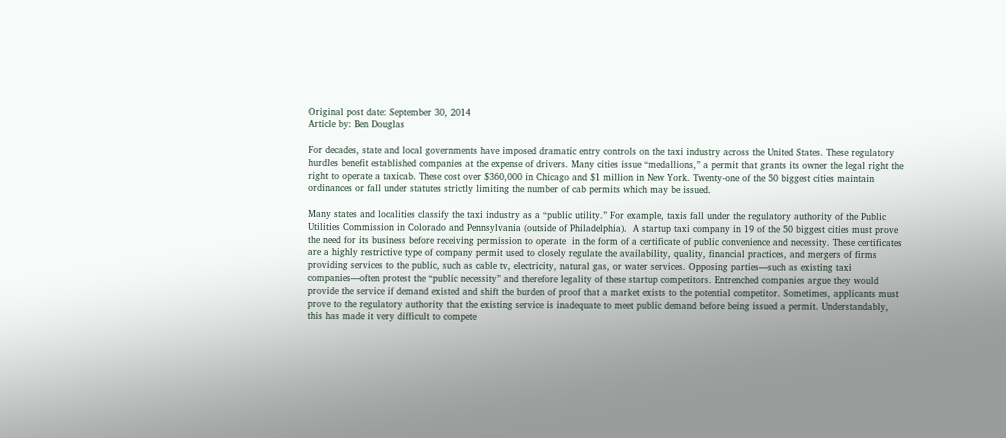Original post date: September 30, 2014
Article by: Ben Douglas

For decades, state and local governments have imposed dramatic entry controls on the taxi industry across the United States. These regulatory hurdles benefit established companies at the expense of drivers. Many cities issue “medallions,” a permit that grants its owner the legal right the right to operate a taxicab. These cost over $360,000 in Chicago and $1 million in New York. Twenty-one of the 50 biggest cities maintain ordinances or fall under statutes strictly limiting the number of cab permits which may be issued.

Many states and localities classify the taxi industry as a “public utility.” For example, taxis fall under the regulatory authority of the Public Utilities Commission in Colorado and Pennsylvania (outside of Philadelphia).  A startup taxi company in 19 of the 50 biggest cities must prove the need for its business before receiving permission to operate  in the form of a certificate of public convenience and necessity. These certificates are a highly restrictive type of company permit used to closely regulate the availability, quality, financial practices, and mergers of firms providing services to the public, such as cable tv, electricity, natural gas, or water services. Opposing parties—such as existing taxi companies—often protest the “public necessity” and therefore legality of these startup competitors. Entrenched companies argue they would provide the service if demand existed and shift the burden of proof that a market exists to the potential competitor. Sometimes, applicants must prove to the regulatory authority that the existing service is inadequate to meet public demand before being issued a permit. Understandably, this has made it very difficult to compete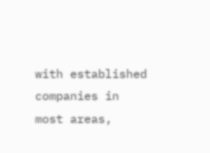with established companies in most areas,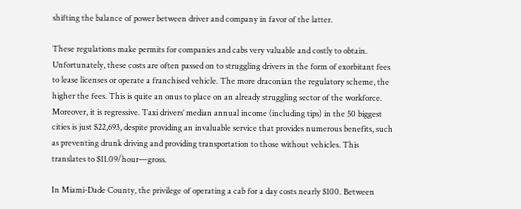shifting the balance of power between driver and company in favor of the latter.

These regulations make permits for companies and cabs very valuable and costly to obtain. Unfortunately, these costs are often passed on to struggling drivers in the form of exorbitant fees to lease licenses or operate a franchised vehicle. The more draconian the regulatory scheme, the higher the fees. This is quite an onus to place on an already struggling sector of the workforce. Moreover, it is regressive. Taxi drivers’ median annual income (including tips) in the 50 biggest cities is just $22,693, despite providing an invaluable service that provides numerous benefits, such as preventing drunk driving and providing transportation to those without vehicles. This translates to $11.09/hour—gross.

In Miami-Dade County, the privilege of operating a cab for a day costs nearly $100. Between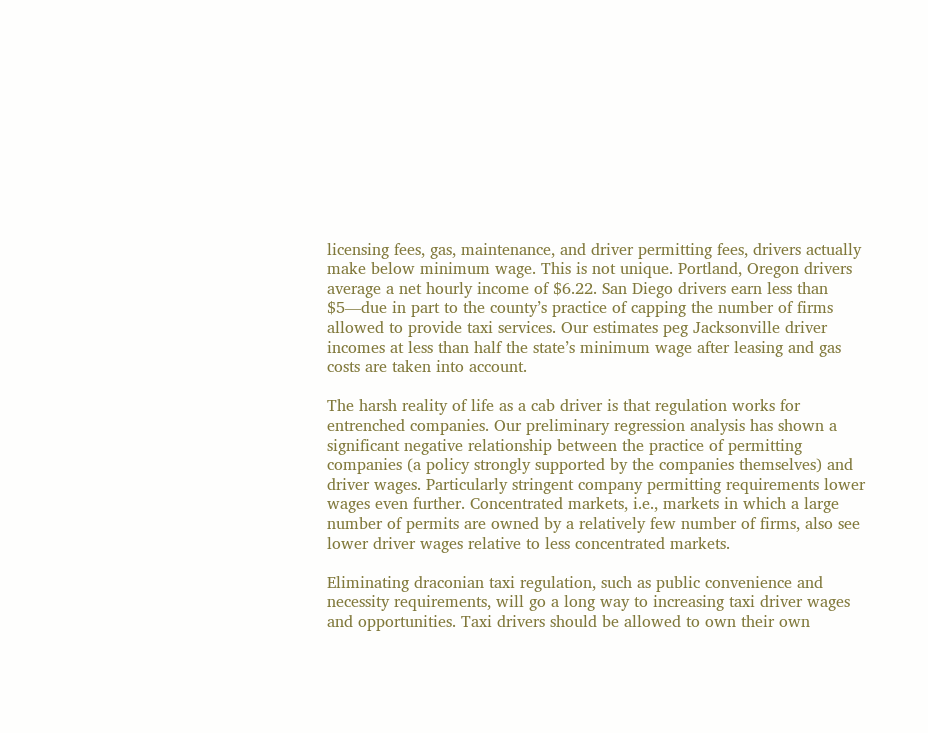licensing fees, gas, maintenance, and driver permitting fees, drivers actually make below minimum wage. This is not unique. Portland, Oregon drivers average a net hourly income of $6.22. San Diego drivers earn less than $5—due in part to the county’s practice of capping the number of firms allowed to provide taxi services. Our estimates peg Jacksonville driver incomes at less than half the state’s minimum wage after leasing and gas costs are taken into account.

The harsh reality of life as a cab driver is that regulation works for entrenched companies. Our preliminary regression analysis has shown a significant negative relationship between the practice of permitting companies (a policy strongly supported by the companies themselves) and driver wages. Particularly stringent company permitting requirements lower wages even further. Concentrated markets, i.e., markets in which a large number of permits are owned by a relatively few number of firms, also see lower driver wages relative to less concentrated markets.

Eliminating draconian taxi regulation, such as public convenience and necessity requirements, will go a long way to increasing taxi driver wages and opportunities. Taxi drivers should be allowed to own their own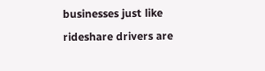businesses just like rideshare drivers are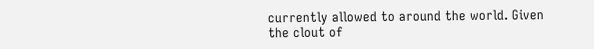currently allowed to around the world. Given the clout of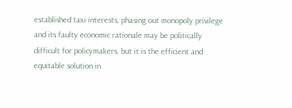established taxi interests, phasing out monopoly privilege and its faulty economic rationale may be politically difficult for policymakers, but it is the efficient and equitable solution in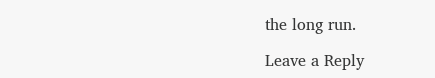the long run.

Leave a Reply